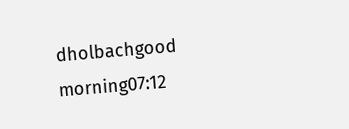dholbachgood morning07:12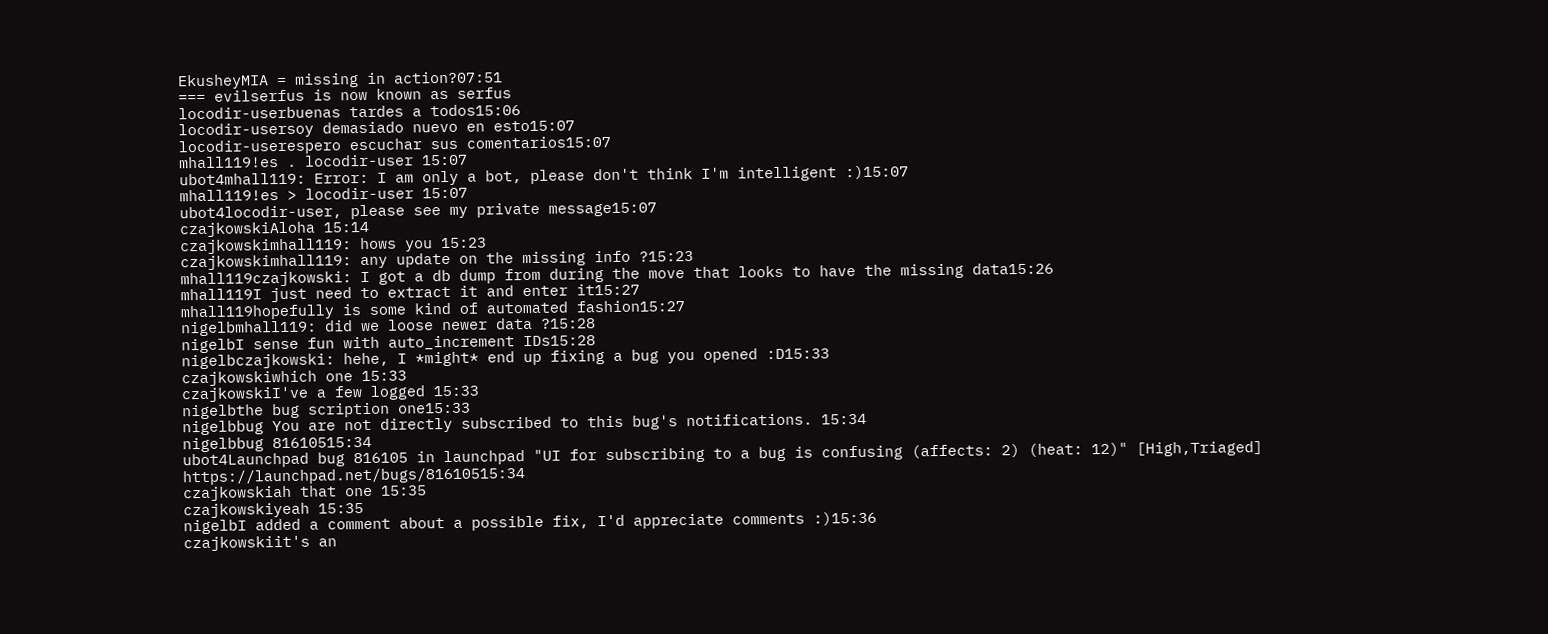EkusheyMIA = missing in action?07:51
=== evilserfus is now known as serfus
locodir-userbuenas tardes a todos15:06
locodir-usersoy demasiado nuevo en esto15:07
locodir-userespero escuchar sus comentarios15:07
mhall119!es . locodir-user 15:07
ubot4mhall119: Error: I am only a bot, please don't think I'm intelligent :)15:07
mhall119!es > locodir-user 15:07
ubot4locodir-user, please see my private message15:07
czajkowskiAloha 15:14
czajkowskimhall119: hows you 15:23
czajkowskimhall119: any update on the missing info ?15:23
mhall119czajkowski: I got a db dump from during the move that looks to have the missing data15:26
mhall119I just need to extract it and enter it15:27
mhall119hopefully is some kind of automated fashion15:27
nigelbmhall119: did we loose newer data ?15:28
nigelbI sense fun with auto_increment IDs15:28
nigelbczajkowski: hehe, I *might* end up fixing a bug you opened :D15:33
czajkowskiwhich one 15:33
czajkowskiI've a few logged 15:33
nigelbthe bug scription one15:33
nigelbbug You are not directly subscribed to this bug's notifications. 15:34
nigelbbug 81610515:34
ubot4Launchpad bug 816105 in launchpad "UI for subscribing to a bug is confusing (affects: 2) (heat: 12)" [High,Triaged] https://launchpad.net/bugs/81610515:34
czajkowskiah that one 15:35
czajkowskiyeah 15:35
nigelbI added a comment about a possible fix, I'd appreciate comments :)15:36
czajkowskiit's an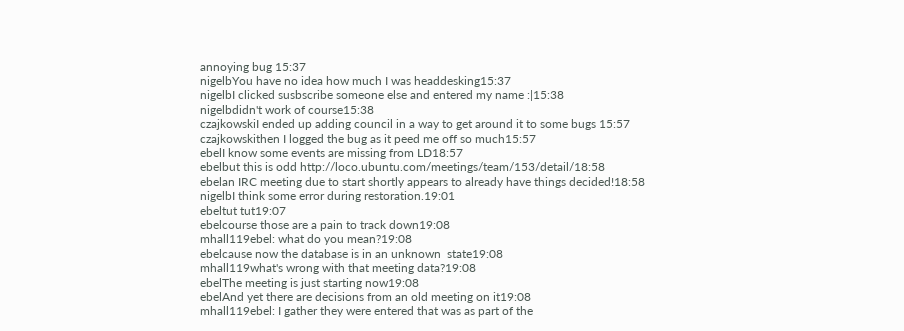annoying bug 15:37
nigelbYou have no idea how much I was headdesking15:37
nigelbI clicked susbscribe someone else and entered my name :|15:38
nigelbdidn't work of course15:38
czajkowskiI ended up adding council in a way to get around it to some bugs 15:57
czajkowskithen I logged the bug as it peed me off so much15:57
ebelI know some events are missing from LD18:57
ebelbut this is odd http://loco.ubuntu.com/meetings/team/153/detail/18:58
ebelan IRC meeting due to start shortly appears to already have things decided!18:58
nigelbI think some error during restoration.19:01
ebeltut tut19:07
ebelcourse those are a pain to track down19:08
mhall119ebel: what do you mean?19:08
ebelcause now the database is in an unknown  state19:08
mhall119what's wrong with that meeting data?19:08
ebelThe meeting is just starting now19:08
ebelAnd yet there are decisions from an old meeting on it19:08
mhall119ebel: I gather they were entered that was as part of the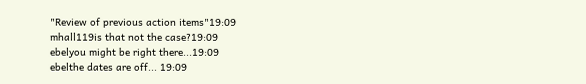"Review of previous action items"19:09
mhall119is that not the case?19:09
ebelyou might be right there...19:09
ebelthe dates are off... 19:09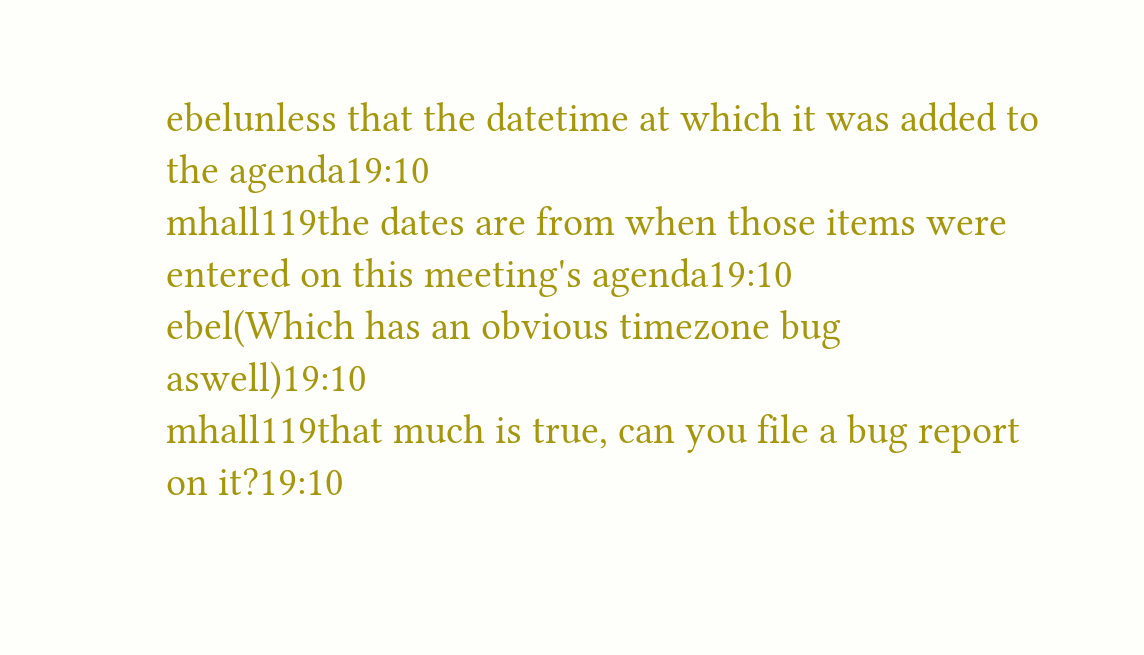ebelunless that the datetime at which it was added to the agenda19:10
mhall119the dates are from when those items were entered on this meeting's agenda19:10
ebel(Which has an obvious timezone bug aswell)19:10
mhall119that much is true, can you file a bug report on it?19:10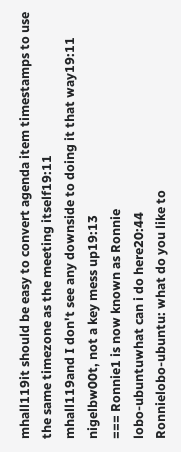mhall119it should be easy to convert agenda item timestamps to use the same timezone as the meeting itself19:11
mhall119and I don't see any downside to doing it that way19:11
nigelbw00t, not a key mess up19:13
=== Ronnie1 is now known as Ronnie
lobo-ubuntuwhat can i do here20:44
Ronnielobo-ubuntu: what do you like to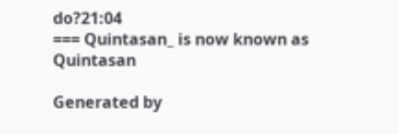do?21:04
=== Quintasan_ is now known as Quintasan

Generated by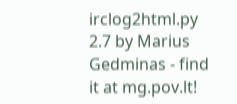irclog2html.py 2.7 by Marius Gedminas - find it at mg.pov.lt!